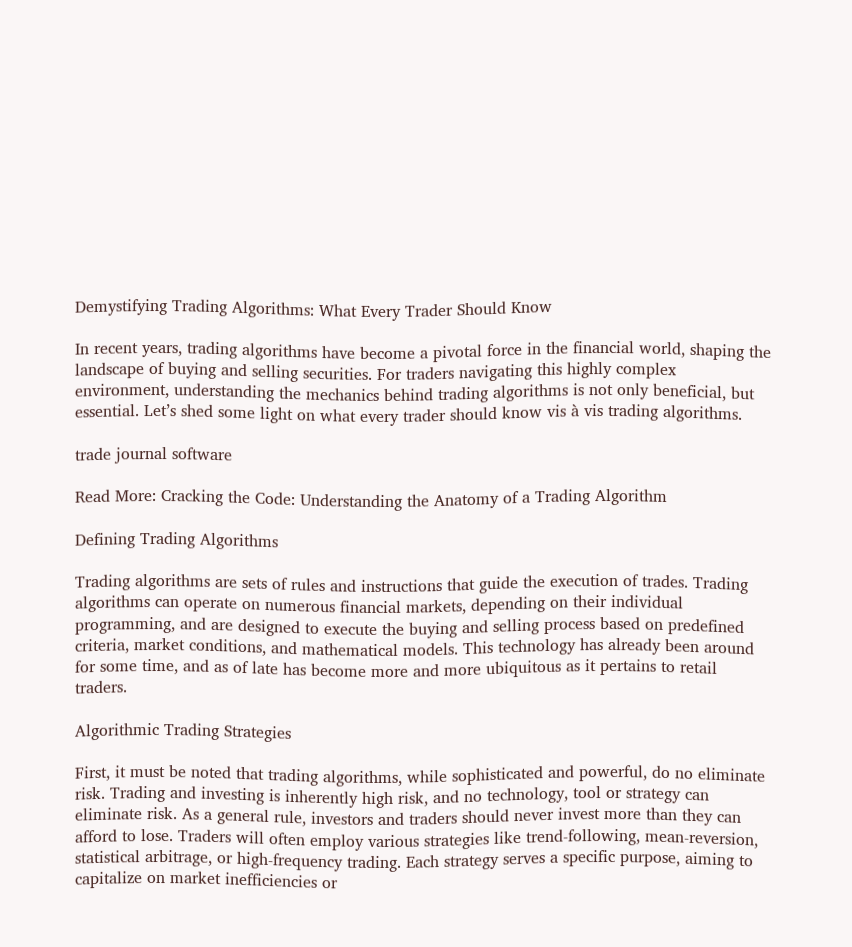Demystifying Trading Algorithms: What Every Trader Should Know

In recent years, trading algorithms have become a pivotal force in the financial world, shaping the landscape of buying and selling securities. For traders navigating this highly complex environment, understanding the mechanics behind trading algorithms is not only beneficial, but essential. Let’s shed some light on what every trader should know vis à vis trading algorithms.

trade journal software

Read More: Cracking the Code: Understanding the Anatomy of a Trading Algorithm

Defining Trading Algorithms

Trading algorithms are sets of rules and instructions that guide the execution of trades. Trading algorithms can operate on numerous financial markets, depending on their individual programming, and are designed to execute the buying and selling process based on predefined criteria, market conditions, and mathematical models. This technology has already been around for some time, and as of late has become more and more ubiquitous as it pertains to retail traders.

Algorithmic Trading Strategies

First, it must be noted that trading algorithms, while sophisticated and powerful, do no eliminate risk. Trading and investing is inherently high risk, and no technology, tool or strategy can eliminate risk. As a general rule, investors and traders should never invest more than they can afford to lose. Traders will often employ various strategies like trend-following, mean-reversion, statistical arbitrage, or high-frequency trading. Each strategy serves a specific purpose, aiming to capitalize on market inefficiencies or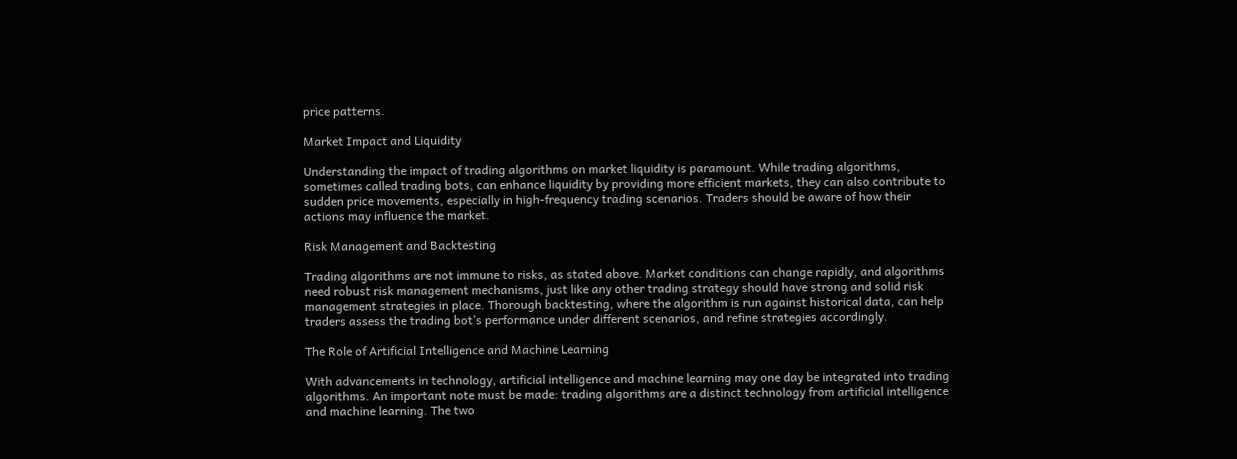price patterns.

Market Impact and Liquidity

Understanding the impact of trading algorithms on market liquidity is paramount. While trading algorithms, sometimes called trading bots, can enhance liquidity by providing more efficient markets, they can also contribute to sudden price movements, especially in high-frequency trading scenarios. Traders should be aware of how their actions may influence the market.

Risk Management and Backtesting

Trading algorithms are not immune to risks, as stated above. Market conditions can change rapidly, and algorithms need robust risk management mechanisms, just like any other trading strategy should have strong and solid risk management strategies in place. Thorough backtesting, where the algorithm is run against historical data, can help traders assess the trading bot’s performance under different scenarios, and refine strategies accordingly.

The Role of Artificial Intelligence and Machine Learning

With advancements in technology, artificial intelligence and machine learning may one day be integrated into trading algorithms. An important note must be made: trading algorithms are a distinct technology from artificial intelligence and machine learning. The two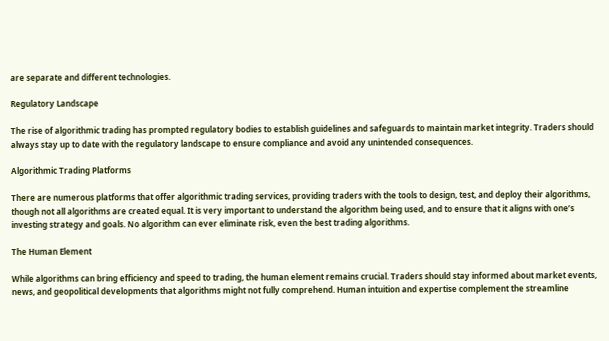are separate and different technologies.

Regulatory Landscape

The rise of algorithmic trading has prompted regulatory bodies to establish guidelines and safeguards to maintain market integrity. Traders should always stay up to date with the regulatory landscape to ensure compliance and avoid any unintended consequences.

Algorithmic Trading Platforms

There are numerous platforms that offer algorithmic trading services, providing traders with the tools to design, test, and deploy their algorithms, though not all algorithms are created equal. It is very important to understand the algorithm being used, and to ensure that it aligns with one’s investing strategy and goals. No algorithm can ever eliminate risk, even the best trading algorithms.

The Human Element

While algorithms can bring efficiency and speed to trading, the human element remains crucial. Traders should stay informed about market events, news, and geopolitical developments that algorithms might not fully comprehend. Human intuition and expertise complement the streamline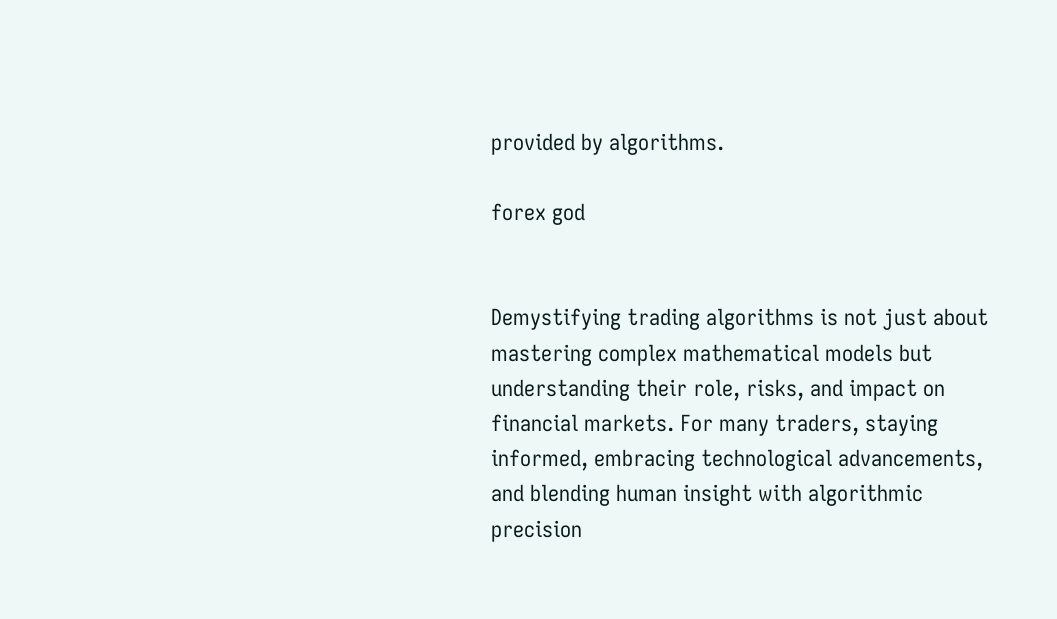provided by algorithms.

forex god


Demystifying trading algorithms is not just about mastering complex mathematical models but understanding their role, risks, and impact on financial markets. For many traders, staying informed, embracing technological advancements, and blending human insight with algorithmic precision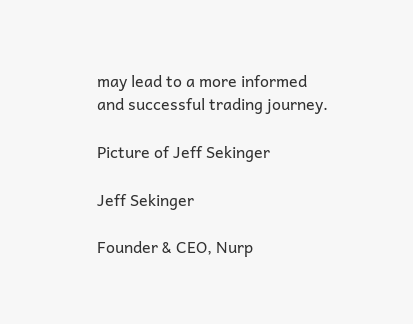may lead to a more informed and successful trading journey.

Picture of Jeff Sekinger

Jeff Sekinger

Founder & CEO, Nurp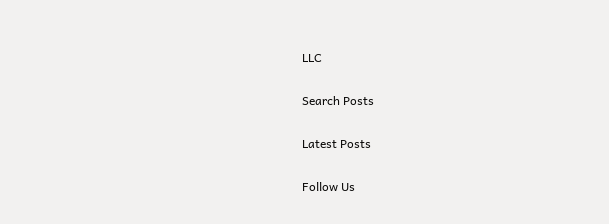LLC

Search Posts

Latest Posts

Follow Us